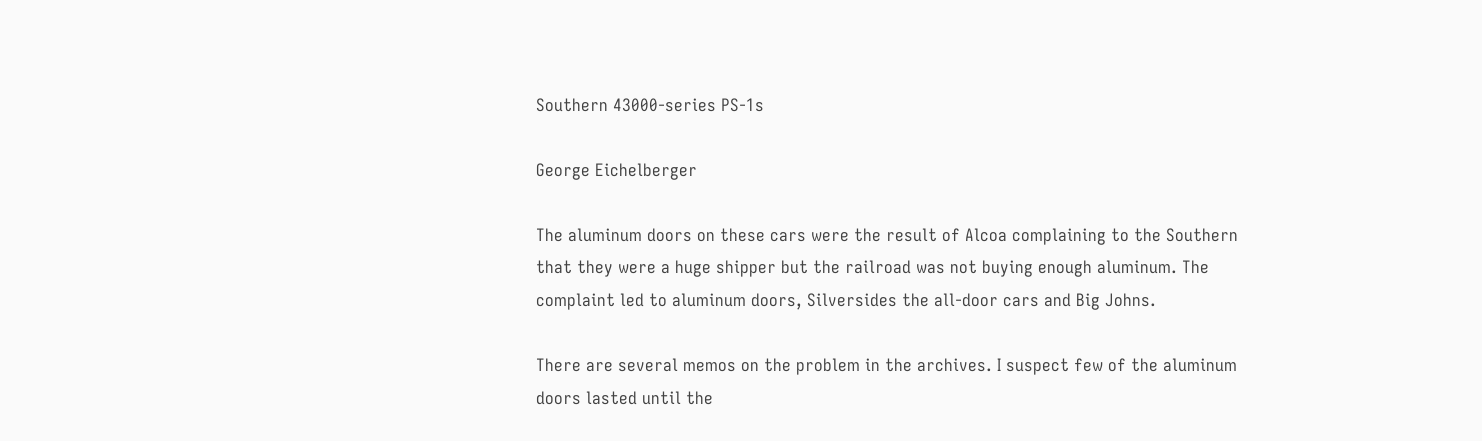Southern 43000-series PS-1s

George Eichelberger

The aluminum doors on these cars were the result of Alcoa complaining to the Southern that they were a huge shipper but the railroad was not buying enough aluminum. The complaint led to aluminum doors, Silversides the all-door cars and Big Johns.

There are several memos on the problem in the archives. I suspect few of the aluminum doors lasted until the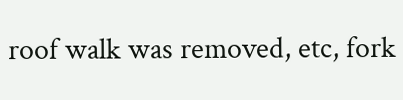roof walk was removed, etc, fork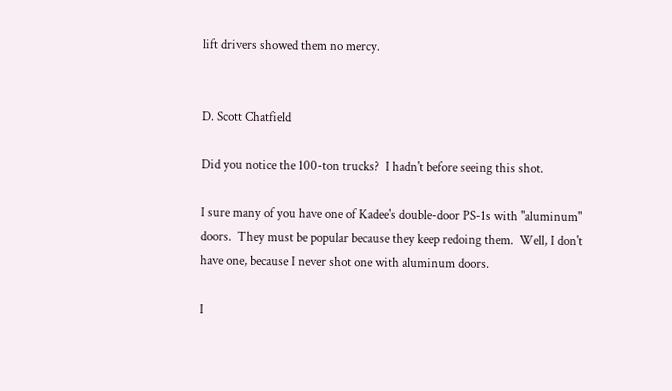lift drivers showed them no mercy.


D. Scott Chatfield

Did you notice the 100-ton trucks?  I hadn't before seeing this shot.

I sure many of you have one of Kadee's double-door PS-1s with "aluminum" doors.  They must be popular because they keep redoing them.  Well, I don't have one, because I never shot one with aluminum doors.

I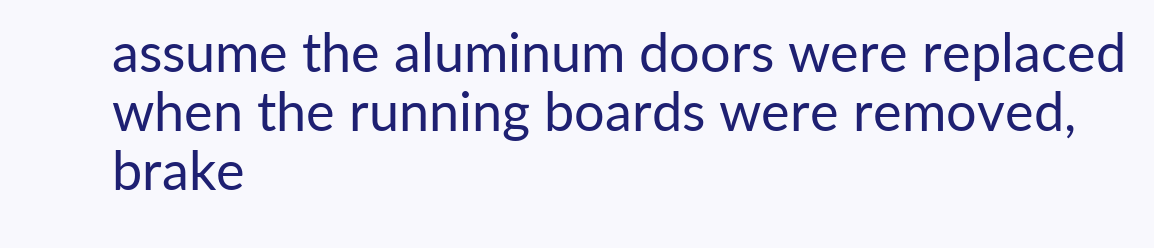assume the aluminum doors were replaced when the running boards were removed, brake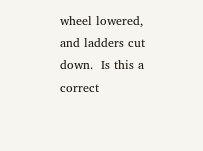wheel lowered, and ladders cut down.  Is this a correct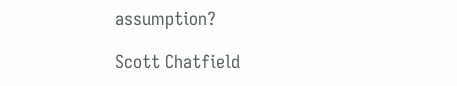assumption?

Scott Chatfield